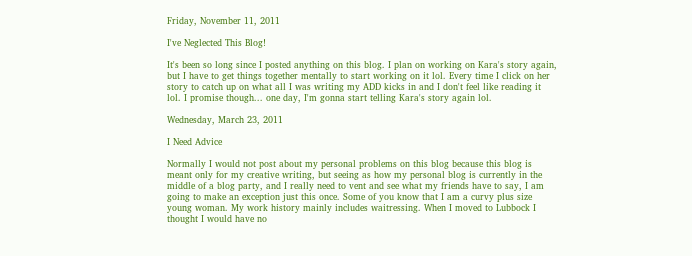Friday, November 11, 2011

I've Neglected This Blog!

It's been so long since I posted anything on this blog. I plan on working on Kara's story again, but I have to get things together mentally to start working on it lol. Every time I click on her story to catch up on what all I was writing my ADD kicks in and I don't feel like reading it lol. I promise though... one day, I'm gonna start telling Kara's story again lol.

Wednesday, March 23, 2011

I Need Advice

Normally I would not post about my personal problems on this blog because this blog is meant only for my creative writing, but seeing as how my personal blog is currently in the middle of a blog party, and I really need to vent and see what my friends have to say, I am going to make an exception just this once. Some of you know that I am a curvy plus size young woman. My work history mainly includes waitressing. When I moved to Lubbock I thought I would have no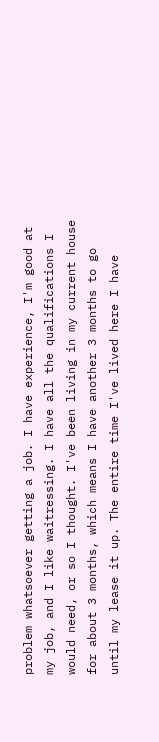problem whatsoever getting a job. I have experience, I'm good at my job, and I like waitressing. I have all the qualifications I would need, or so I thought. I've been living in my current house for about 3 months, which means I have another 3 months to go until my lease it up. The entire time I've lived here I have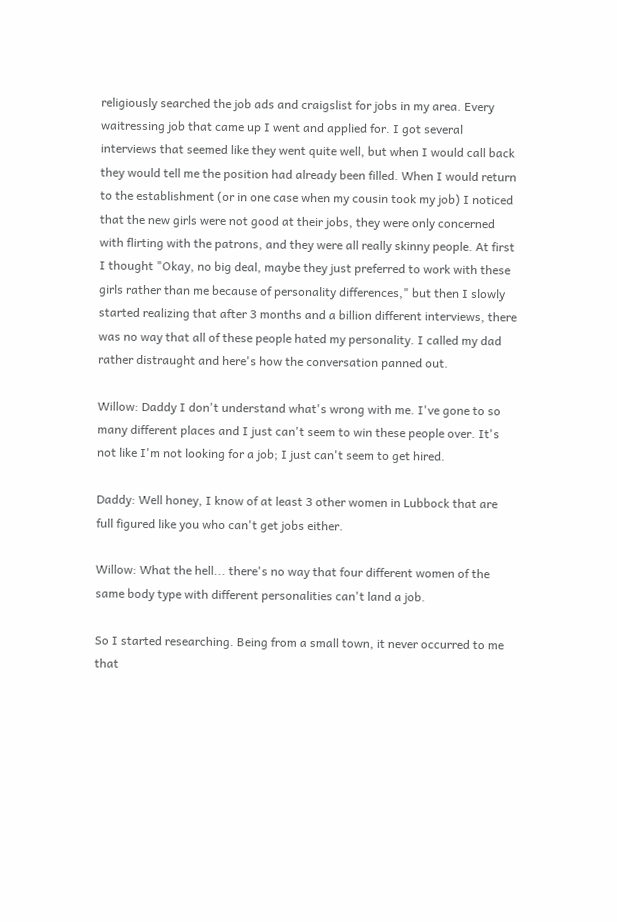religiously searched the job ads and craigslist for jobs in my area. Every waitressing job that came up I went and applied for. I got several interviews that seemed like they went quite well, but when I would call back they would tell me the position had already been filled. When I would return to the establishment (or in one case when my cousin took my job) I noticed that the new girls were not good at their jobs, they were only concerned with flirting with the patrons, and they were all really skinny people. At first I thought "Okay, no big deal, maybe they just preferred to work with these girls rather than me because of personality differences," but then I slowly started realizing that after 3 months and a billion different interviews, there was no way that all of these people hated my personality. I called my dad rather distraught and here's how the conversation panned out.

Willow: Daddy I don't understand what's wrong with me. I've gone to so many different places and I just can't seem to win these people over. It's not like I'm not looking for a job; I just can't seem to get hired.

Daddy: Well honey, I know of at least 3 other women in Lubbock that are full figured like you who can't get jobs either.

Willow: What the hell... there's no way that four different women of the same body type with different personalities can't land a job.

So I started researching. Being from a small town, it never occurred to me that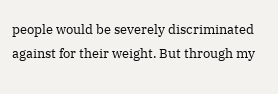people would be severely discriminated against for their weight. But through my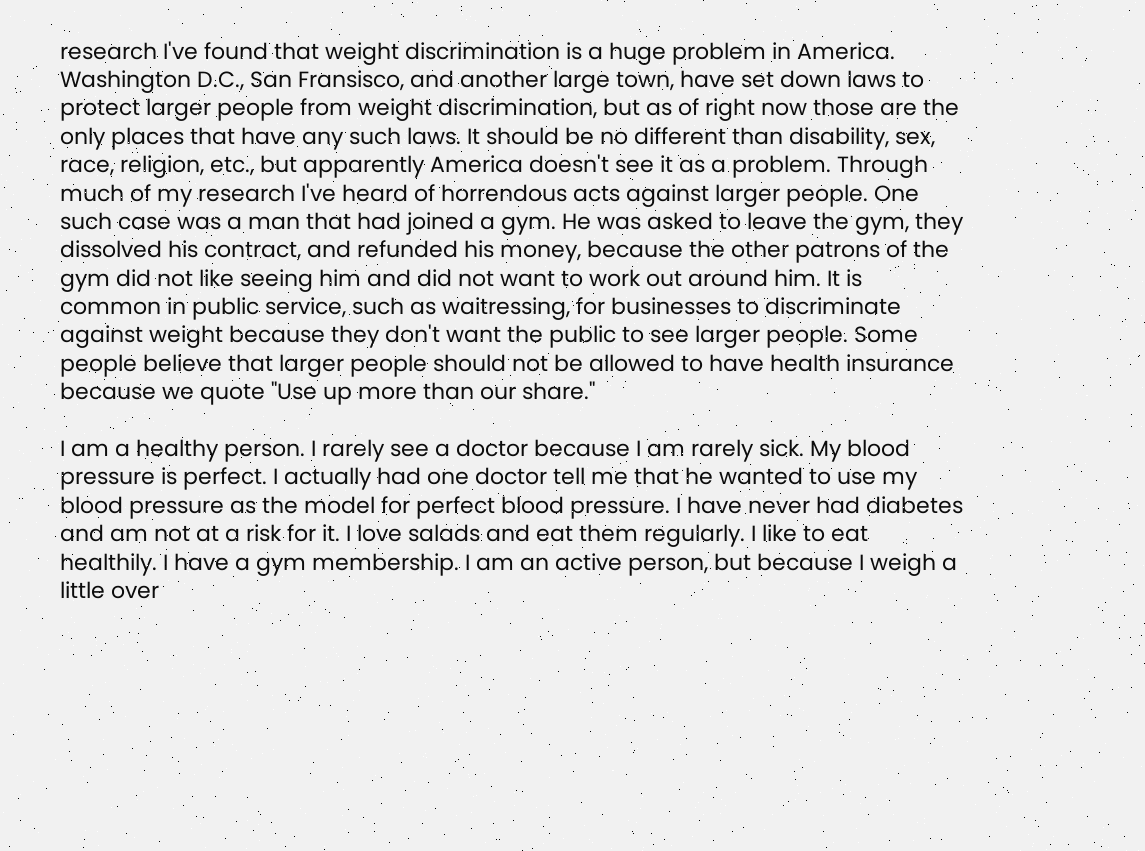research I've found that weight discrimination is a huge problem in America. Washington D.C., San Fransisco, and another large town, have set down laws to protect larger people from weight discrimination, but as of right now those are the only places that have any such laws. It should be no different than disability, sex, race, religion, etc., but apparently America doesn't see it as a problem. Through much of my research I've heard of horrendous acts against larger people. One such case was a man that had joined a gym. He was asked to leave the gym, they dissolved his contract, and refunded his money, because the other patrons of the gym did not like seeing him and did not want to work out around him. It is common in public service, such as waitressing, for businesses to discriminate against weight because they don't want the public to see larger people. Some people believe that larger people should not be allowed to have health insurance because we quote "Use up more than our share."

I am a healthy person. I rarely see a doctor because I am rarely sick. My blood pressure is perfect. I actually had one doctor tell me that he wanted to use my blood pressure as the model for perfect blood pressure. I have never had diabetes and am not at a risk for it. I love salads and eat them regularly. I like to eat healthily. I have a gym membership. I am an active person, but because I weigh a little over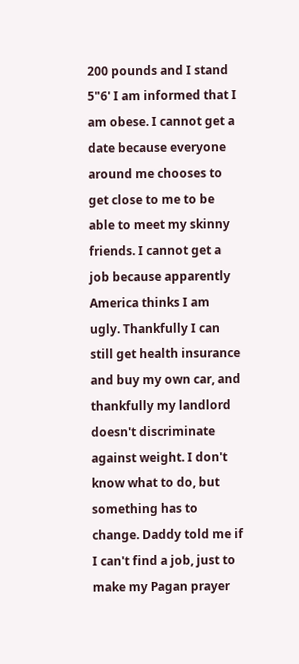200 pounds and I stand 5"6' I am informed that I am obese. I cannot get a date because everyone around me chooses to get close to me to be able to meet my skinny friends. I cannot get a job because apparently America thinks I am ugly. Thankfully I can still get health insurance and buy my own car, and thankfully my landlord doesn't discriminate against weight. I don't know what to do, but something has to change. Daddy told me if I can't find a job, just to make my Pagan prayer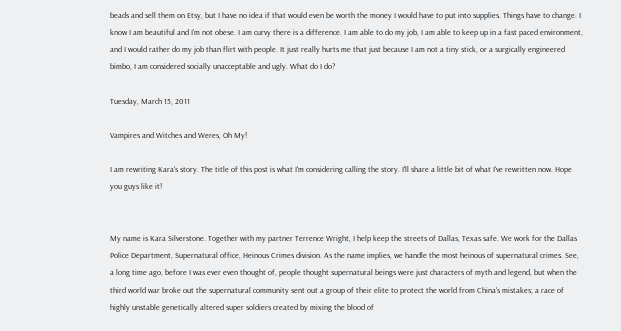beads and sell them on Etsy, but I have no idea if that would even be worth the money I would have to put into supplies. Things have to change. I know I am beautiful and I'm not obese. I am curvy there is a difference. I am able to do my job, I am able to keep up in a fast paced environment, and I would rather do my job than flirt with people. It just really hurts me that just because I am not a tiny stick, or a surgically engineered bimbo, I am considered socially unacceptable and ugly. What do I do?

Tuesday, March 15, 2011

Vampires and Witches and Weres, Oh My!

I am rewriting Kara's story. The title of this post is what I'm considering calling the story. I'll share a little bit of what I've rewritten now. Hope you guys like it!


My name is Kara Silverstone. Together with my partner Terrence Wright, I help keep the streets of Dallas, Texas safe. We work for the Dallas Police Department, Supernatural office, Heinous Crimes division. As the name implies, we handle the most heinous of supernatural crimes. See, a long time ago, before I was ever even thought of, people thought supernatural beings were just characters of myth and legend, but when the third world war broke out the supernatural community sent out a group of their elite to protect the world from China's mistakes; a race of highly unstable genetically altered super soldiers created by mixing the blood of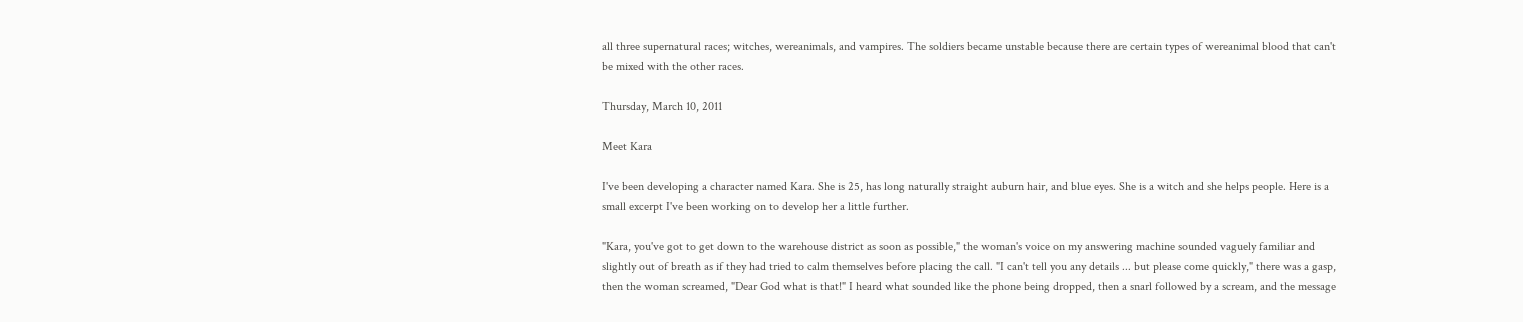all three supernatural races; witches, wereanimals, and vampires. The soldiers became unstable because there are certain types of wereanimal blood that can't be mixed with the other races.

Thursday, March 10, 2011

Meet Kara

I've been developing a character named Kara. She is 25, has long naturally straight auburn hair, and blue eyes. She is a witch and she helps people. Here is a small excerpt I've been working on to develop her a little further.

"Kara, you've got to get down to the warehouse district as soon as possible," the woman's voice on my answering machine sounded vaguely familiar and slightly out of breath as if they had tried to calm themselves before placing the call. "I can't tell you any details ... but please come quickly," there was a gasp, then the woman screamed, "Dear God what is that!" I heard what sounded like the phone being dropped, then a snarl followed by a scream, and the message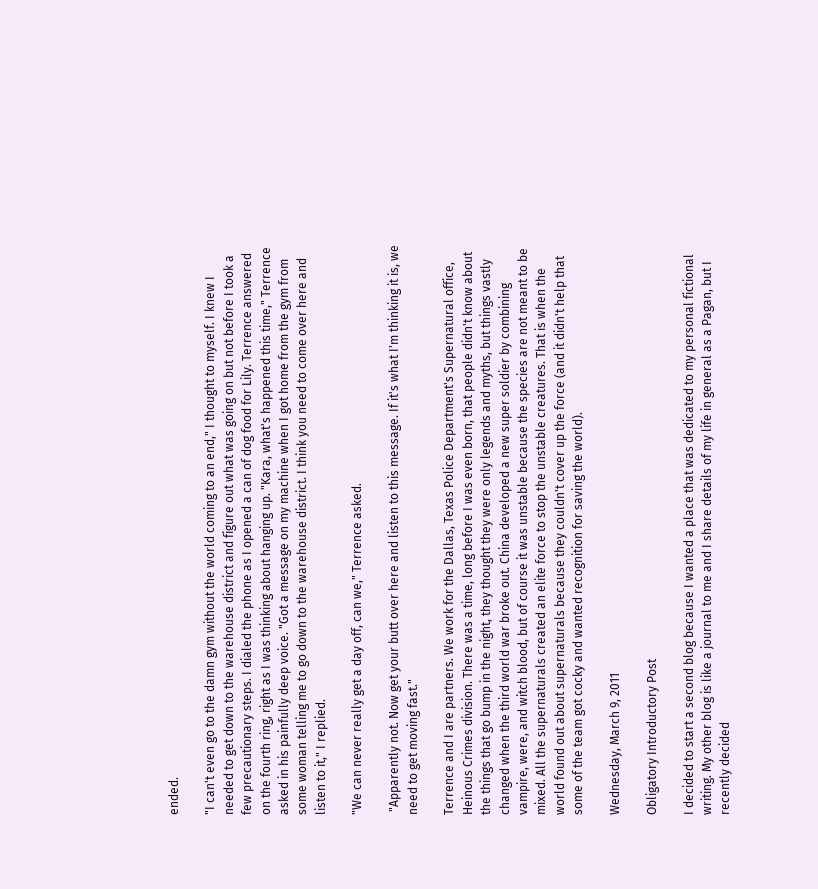ended.

"I can't even go to the damn gym without the world coming to an end," I thought to myself. I knew I needed to get down to the warehouse district and figure out what was going on but not before I took a few precautionary steps. I dialed the phone as I opened a can of dog food for Lily. Terrence answered on the fourth ring, right as I was thinking about hanging up. "Kara, what's happened this time," Terrence asked in his painfully deep voice. "Got a message on my machine when I got home from the gym from some woman telling me to go down to the warehouse district. I think you need to come over here and listen to it," I replied.

"We can never really get a day off, can we," Terrence asked.

 "Apparently not. Now get your butt over here and listen to this message. If it's what I'm thinking it is, we need to get moving fast."

Terrence and I are partners. We work for the Dallas, Texas Police Department's Supernatural office, Heinous Crimes division. There was a time, long before I was even born, that people didn't know about the things that go bump in the night, they thought they were only legends and myths, but things vastly changed when the third world war broke out. China developed a new super soldier by combining vampire, were, and witch blood, but of course it was unstable because the species are not meant to be mixed. All the supernaturals created an elite force to stop the unstable creatures. That is when the world found out about supernaturals because they couldn't cover up the force (and it didn't help that some of the team got cocky and wanted recognition for saving the world).

Wednesday, March 9, 2011

Obligatory Introductory Post

I decided to start a second blog because I wanted a place that was dedicated to my personal fictional writing. My other blog is like a journal to me and I share details of my life in general as a Pagan, but I recently decided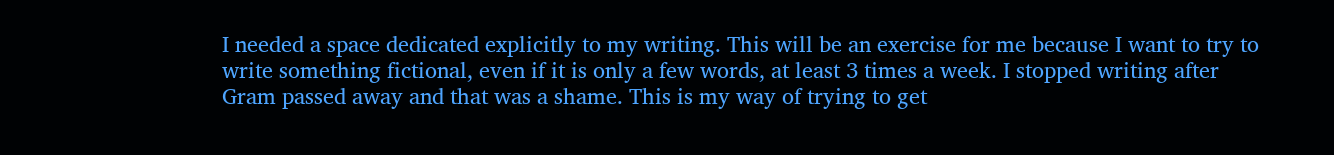I needed a space dedicated explicitly to my writing. This will be an exercise for me because I want to try to write something fictional, even if it is only a few words, at least 3 times a week. I stopped writing after Gram passed away and that was a shame. This is my way of trying to get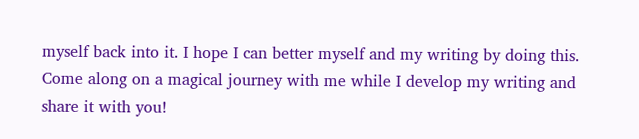myself back into it. I hope I can better myself and my writing by doing this. Come along on a magical journey with me while I develop my writing and share it with you!